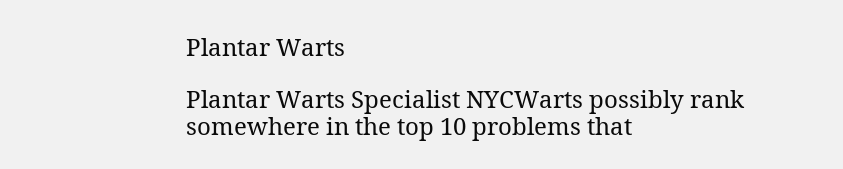Plantar Warts

Plantar Warts Specialist NYCWarts possibly rank somewhere in the top 10 problems that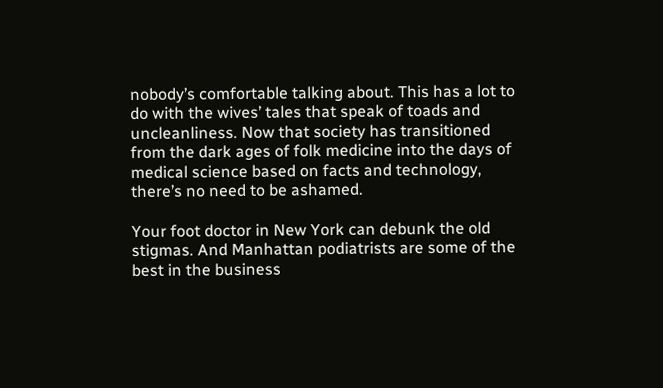nobody’s comfortable talking about. This has a lot to do with the wives’ tales that speak of toads and uncleanliness. Now that society has transitioned from the dark ages of folk medicine into the days of medical science based on facts and technology, there’s no need to be ashamed.

Your foot doctor in New York can debunk the old stigmas. And Manhattan podiatrists are some of the best in the business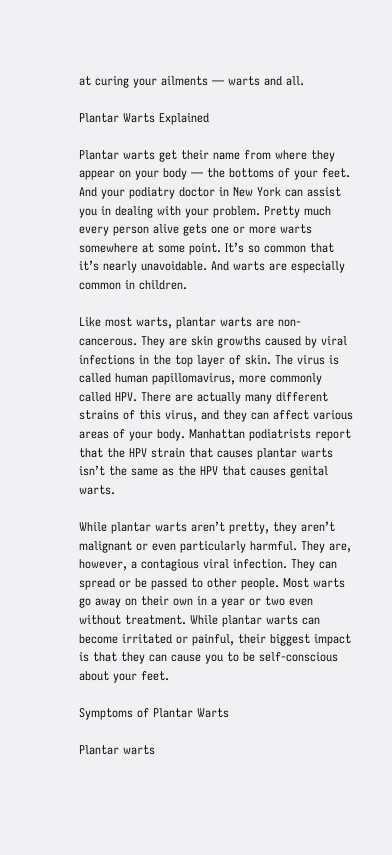at curing your ailments — warts and all.

Plantar Warts Explained

Plantar warts get their name from where they appear on your body — the bottoms of your feet. And your podiatry doctor in New York can assist you in dealing with your problem. Pretty much every person alive gets one or more warts somewhere at some point. It’s so common that it’s nearly unavoidable. And warts are especially common in children.

Like most warts, plantar warts are non-cancerous. They are skin growths caused by viral infections in the top layer of skin. The virus is called human papillomavirus, more commonly called HPV. There are actually many different strains of this virus, and they can affect various areas of your body. Manhattan podiatrists report that the HPV strain that causes plantar warts isn’t the same as the HPV that causes genital warts.

While plantar warts aren’t pretty, they aren’t malignant or even particularly harmful. They are, however, a contagious viral infection. They can spread or be passed to other people. Most warts go away on their own in a year or two even without treatment. While plantar warts can become irritated or painful, their biggest impact is that they can cause you to be self-conscious about your feet.

Symptoms of Plantar Warts

Plantar warts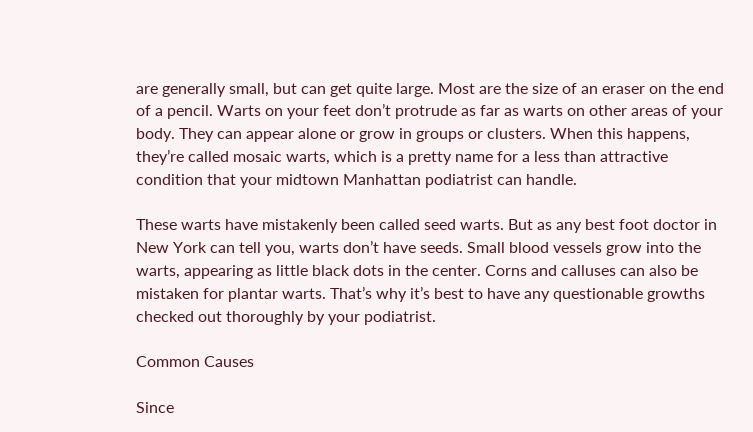are generally small, but can get quite large. Most are the size of an eraser on the end of a pencil. Warts on your feet don’t protrude as far as warts on other areas of your body. They can appear alone or grow in groups or clusters. When this happens, they’re called mosaic warts, which is a pretty name for a less than attractive condition that your midtown Manhattan podiatrist can handle.

These warts have mistakenly been called seed warts. But as any best foot doctor in New York can tell you, warts don’t have seeds. Small blood vessels grow into the warts, appearing as little black dots in the center. Corns and calluses can also be mistaken for plantar warts. That’s why it’s best to have any questionable growths checked out thoroughly by your podiatrist.

Common Causes

Since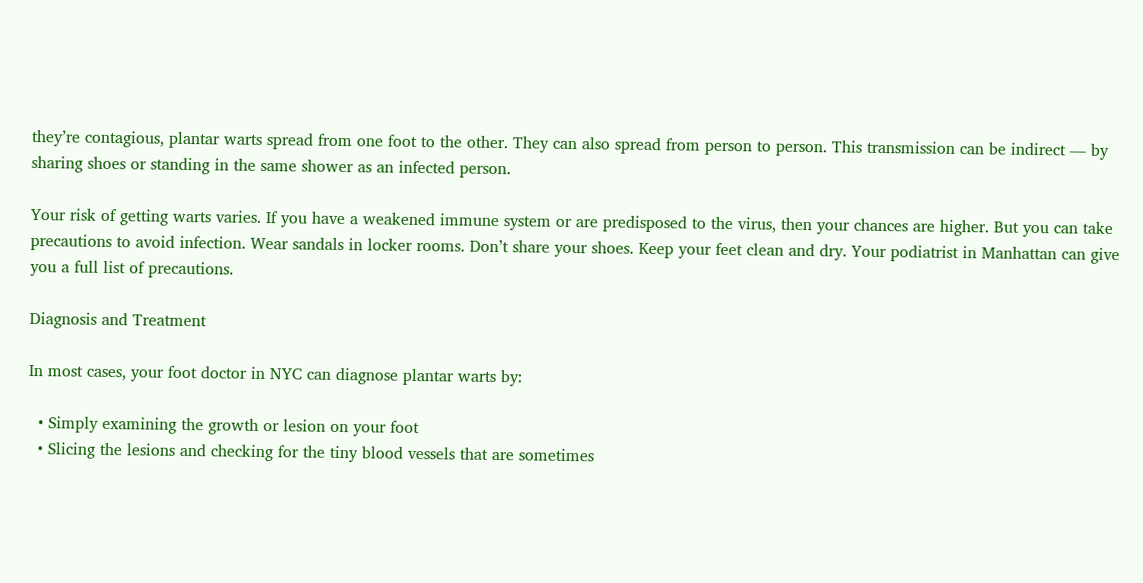they’re contagious, plantar warts spread from one foot to the other. They can also spread from person to person. This transmission can be indirect — by sharing shoes or standing in the same shower as an infected person.

Your risk of getting warts varies. If you have a weakened immune system or are predisposed to the virus, then your chances are higher. But you can take precautions to avoid infection. Wear sandals in locker rooms. Don’t share your shoes. Keep your feet clean and dry. Your podiatrist in Manhattan can give you a full list of precautions.

Diagnosis and Treatment

In most cases, your foot doctor in NYC can diagnose plantar warts by:

  • Simply examining the growth or lesion on your foot
  • Slicing the lesions and checking for the tiny blood vessels that are sometimes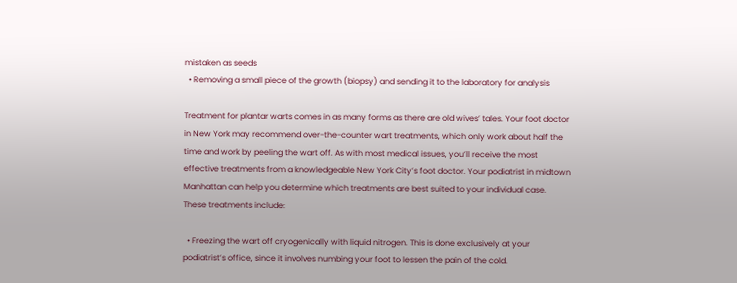mistaken as seeds
  • Removing a small piece of the growth (biopsy) and sending it to the laboratory for analysis

Treatment for plantar warts comes in as many forms as there are old wives’ tales. Your foot doctor in New York may recommend over-the-counter wart treatments, which only work about half the time and work by peeling the wart off. As with most medical issues, you’ll receive the most effective treatments from a knowledgeable New York City’s foot doctor. Your podiatrist in midtown Manhattan can help you determine which treatments are best suited to your individual case. These treatments include:

  • Freezing the wart off cryogenically with liquid nitrogen. This is done exclusively at your podiatrist’s office, since it involves numbing your foot to lessen the pain of the cold.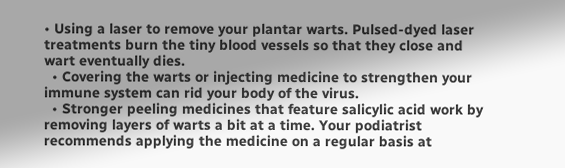• Using a laser to remove your plantar warts. Pulsed-dyed laser treatments burn the tiny blood vessels so that they close and wart eventually dies.
  • Covering the warts or injecting medicine to strengthen your immune system can rid your body of the virus.
  • Stronger peeling medicines that feature salicylic acid work by removing layers of warts a bit at a time. Your podiatrist recommends applying the medicine on a regular basis at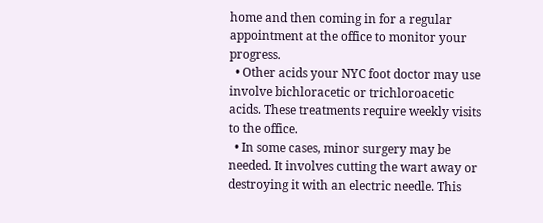home and then coming in for a regular appointment at the office to monitor your progress.
  • Other acids your NYC foot doctor may use involve bichloracetic or trichloroacetic acids. These treatments require weekly visits to the office.
  • In some cases, minor surgery may be needed. It involves cutting the wart away or destroying it with an electric needle. This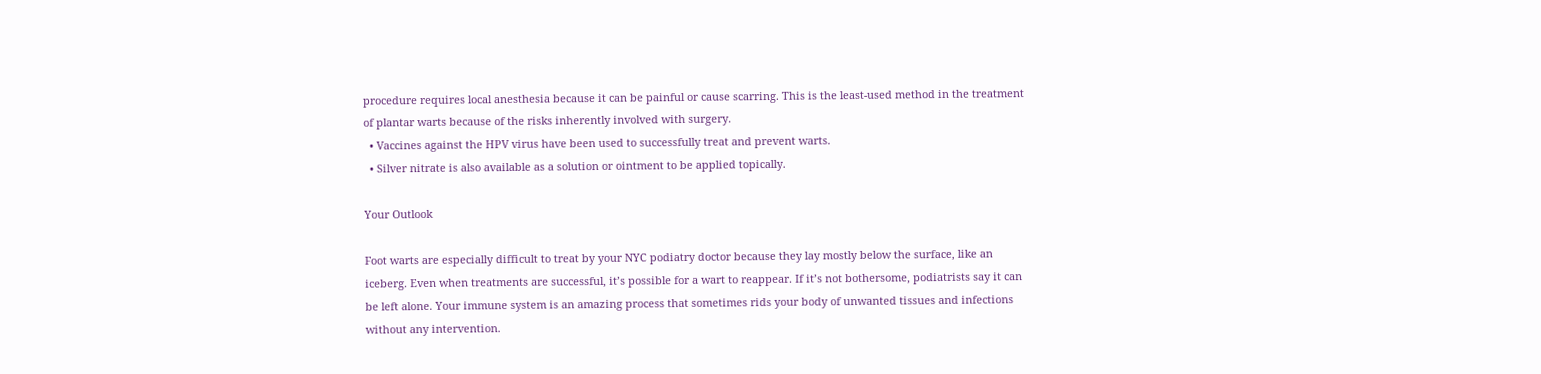procedure requires local anesthesia because it can be painful or cause scarring. This is the least-used method in the treatment of plantar warts because of the risks inherently involved with surgery.
  • Vaccines against the HPV virus have been used to successfully treat and prevent warts.
  • Silver nitrate is also available as a solution or ointment to be applied topically.

Your Outlook

Foot warts are especially difficult to treat by your NYC podiatry doctor because they lay mostly below the surface, like an iceberg. Even when treatments are successful, it’s possible for a wart to reappear. If it’s not bothersome, podiatrists say it can be left alone. Your immune system is an amazing process that sometimes rids your body of unwanted tissues and infections without any intervention.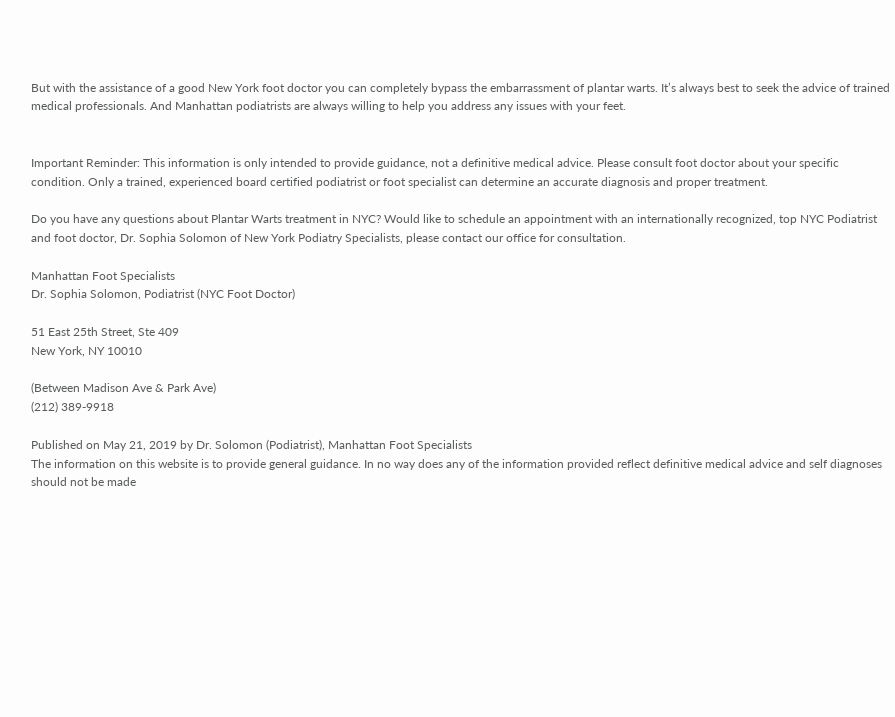But with the assistance of a good New York foot doctor you can completely bypass the embarrassment of plantar warts. It’s always best to seek the advice of trained medical professionals. And Manhattan podiatrists are always willing to help you address any issues with your feet.


Important Reminder: This information is only intended to provide guidance, not a definitive medical advice. Please consult foot doctor about your specific condition. Only a trained, experienced board certified podiatrist or foot specialist can determine an accurate diagnosis and proper treatment.

Do you have any questions about Plantar Warts treatment in NYC? Would like to schedule an appointment with an internationally recognized, top NYC Podiatrist and foot doctor, Dr. Sophia Solomon of New York Podiatry Specialists, please contact our office for consultation.

Manhattan Foot Specialists
Dr. Sophia Solomon, Podiatrist (NYC Foot Doctor)

51 East 25th Street, Ste 409
New York, NY 10010

(Between Madison Ave & Park Ave)
(212) 389-9918

Published on May 21, 2019 by Dr. Solomon (Podiatrist), Manhattan Foot Specialists
The information on this website is to provide general guidance. In no way does any of the information provided reflect definitive medical advice and self diagnoses should not be made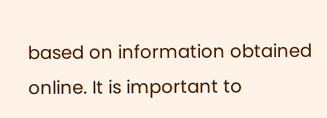based on information obtained online. It is important to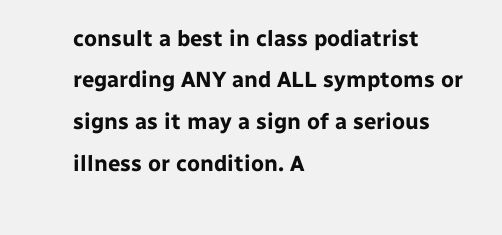consult a best in class podiatrist regarding ANY and ALL symptoms or signs as it may a sign of a serious illness or condition. A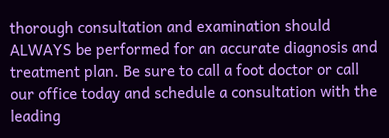thorough consultation and examination should ALWAYS be performed for an accurate diagnosis and treatment plan. Be sure to call a foot doctor or call our office today and schedule a consultation with the leading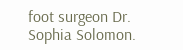foot surgeon Dr. Sophia Solomon.